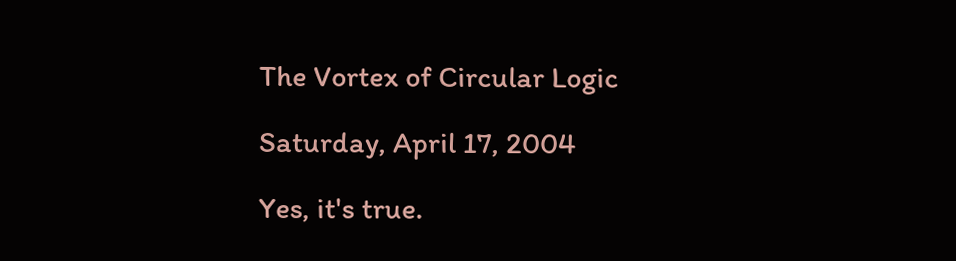The Vortex of Circular Logic

Saturday, April 17, 2004

Yes, it's true.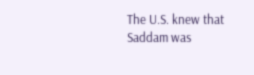The U.S. knew that Saddam was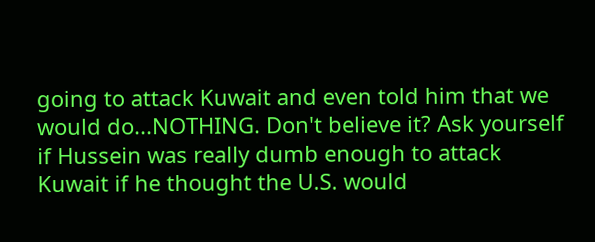going to attack Kuwait and even told him that we would do...NOTHING. Don't believe it? Ask yourself if Hussein was really dumb enough to attack Kuwait if he thought the U.S. would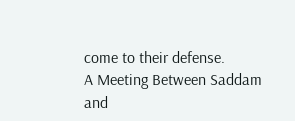come to their defense.
A Meeting Between Saddam and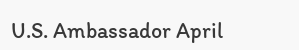U.S. Ambassador April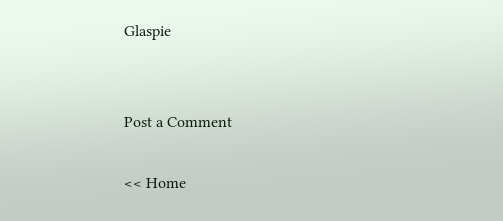Glaspie


Post a Comment

<< Home